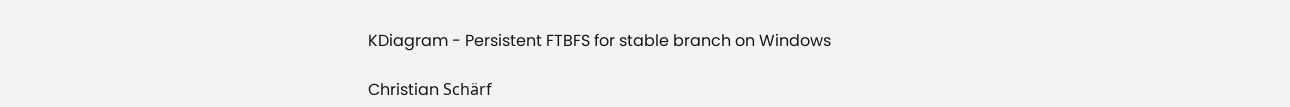KDiagram - Persistent FTBFS for stable branch on Windows

Christian Schärf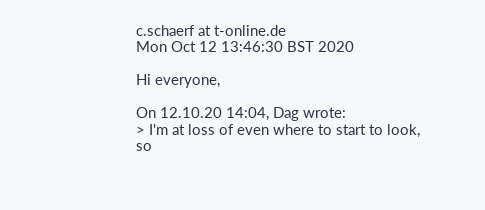c.schaerf at t-online.de
Mon Oct 12 13:46:30 BST 2020

Hi everyone,

On 12.10.20 14:04, Dag wrote:
> I'm at loss of even where to start to look, so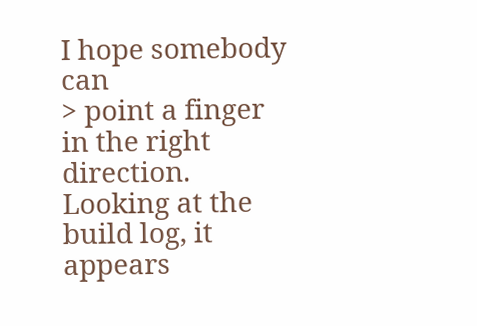I hope somebody can
> point a finger in the right direction.
Looking at the build log, it appears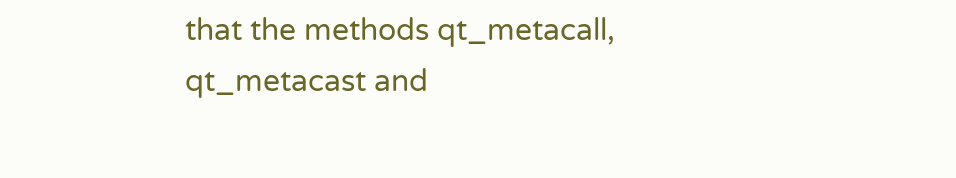that the methods qt_metacall,
qt_metacast and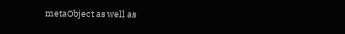metaObject as well as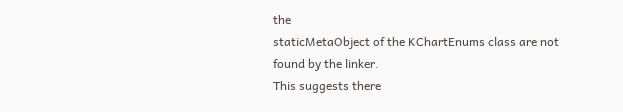the
staticMetaObject of the KChartEnums class are not found by the linker.
This suggests there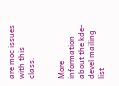are moc issues with this class.


More information about the kde-devel mailing list